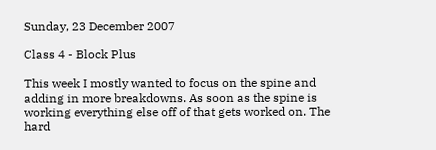Sunday, 23 December 2007

Class 4 - Block Plus

This week I mostly wanted to focus on the spine and adding in more breakdowns. As soon as the spine is working everything else off of that gets worked on. The hard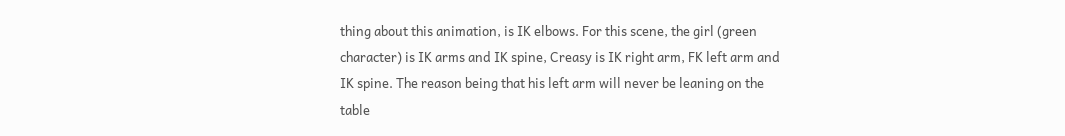thing about this animation, is IK elbows. For this scene, the girl (green character) is IK arms and IK spine, Creasy is IK right arm, FK left arm and IK spine. The reason being that his left arm will never be leaning on the table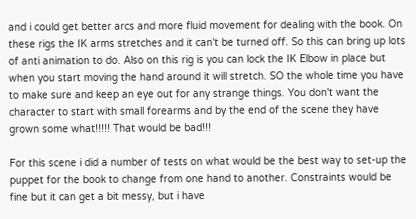and i could get better arcs and more fluid movement for dealing with the book. On these rigs the IK arms stretches and it can't be turned off. So this can bring up lots of anti animation to do. Also on this rig is you can lock the IK Elbow in place but when you start moving the hand around it will stretch. SO the whole time you have to make sure and keep an eye out for any strange things. You don't want the character to start with small forearms and by the end of the scene they have grown some what!!!!! That would be bad!!!

For this scene i did a number of tests on what would be the best way to set-up the puppet for the book to change from one hand to another. Constraints would be fine but it can get a bit messy, but i have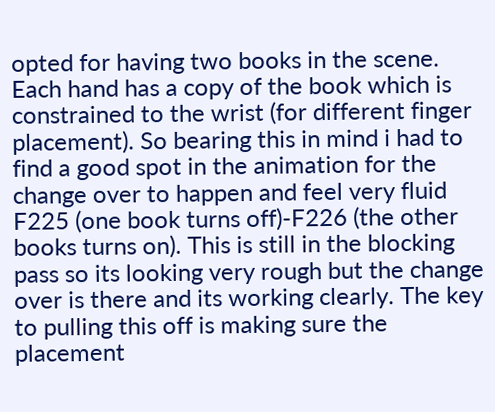opted for having two books in the scene. Each hand has a copy of the book which is constrained to the wrist (for different finger placement). So bearing this in mind i had to find a good spot in the animation for the change over to happen and feel very fluid F225 (one book turns off)-F226 (the other books turns on). This is still in the blocking pass so its looking very rough but the change over is there and its working clearly. The key to pulling this off is making sure the placement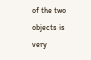of the two objects is very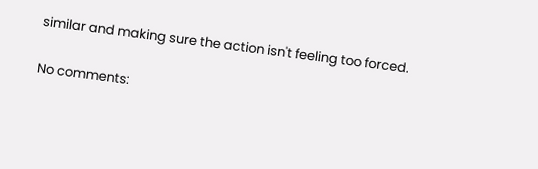similar and making sure the action isn't feeling too forced.

No comments: